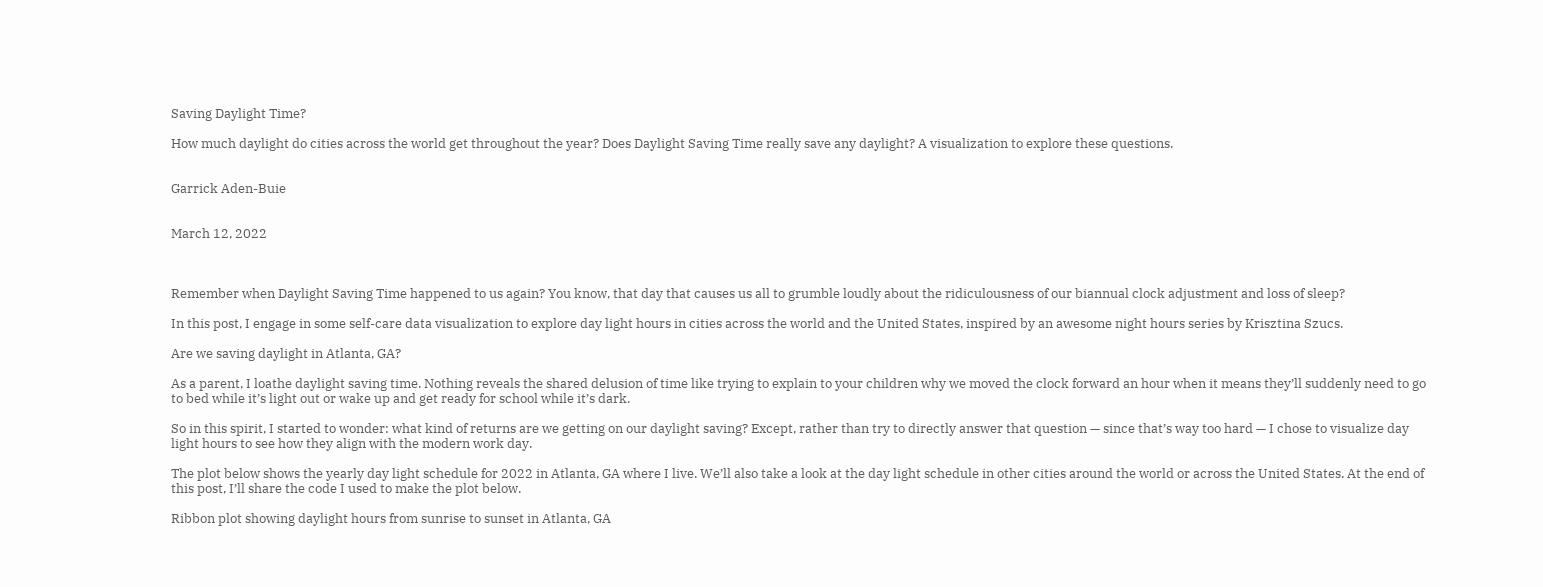Saving Daylight Time?

How much daylight do cities across the world get throughout the year? Does Daylight Saving Time really save any daylight? A visualization to explore these questions.


Garrick Aden-Buie


March 12, 2022



Remember when Daylight Saving Time happened to us again? You know, that day that causes us all to grumble loudly about the ridiculousness of our biannual clock adjustment and loss of sleep?

In this post, I engage in some self-care data visualization to explore day light hours in cities across the world and the United States, inspired by an awesome night hours series by Krisztina Szucs.

Are we saving daylight in Atlanta, GA?

As a parent, I loathe daylight saving time. Nothing reveals the shared delusion of time like trying to explain to your children why we moved the clock forward an hour when it means they’ll suddenly need to go to bed while it’s light out or wake up and get ready for school while it’s dark.

So in this spirit, I started to wonder: what kind of returns are we getting on our daylight saving? Except, rather than try to directly answer that question — since that’s way too hard — I chose to visualize day light hours to see how they align with the modern work day.

The plot below shows the yearly day light schedule for 2022 in Atlanta, GA where I live. We’ll also take a look at the day light schedule in other cities around the world or across the United States. At the end of this post, I’ll share the code I used to make the plot below.

Ribbon plot showing daylight hours from sunrise to sunset in Atlanta, GA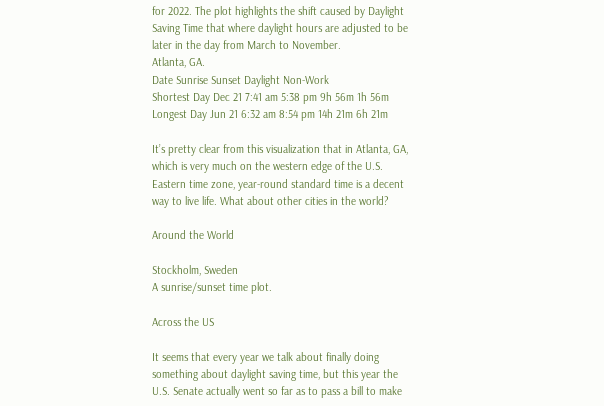for 2022. The plot highlights the shift caused by Daylight Saving Time that where daylight hours are adjusted to be later in the day from March to November.
Atlanta, GA.
Date Sunrise Sunset Daylight Non-Work
Shortest Day Dec 21 7:41 am 5:38 pm 9h 56m 1h 56m
Longest Day Jun 21 6:32 am 8:54 pm 14h 21m 6h 21m

It’s pretty clear from this visualization that in Atlanta, GA, which is very much on the western edge of the U.S. Eastern time zone, year-round standard time is a decent way to live life. What about other cities in the world?

Around the World

Stockholm, Sweden
A sunrise/sunset time plot.

Across the US

It seems that every year we talk about finally doing something about daylight saving time, but this year the U.S. Senate actually went so far as to pass a bill to make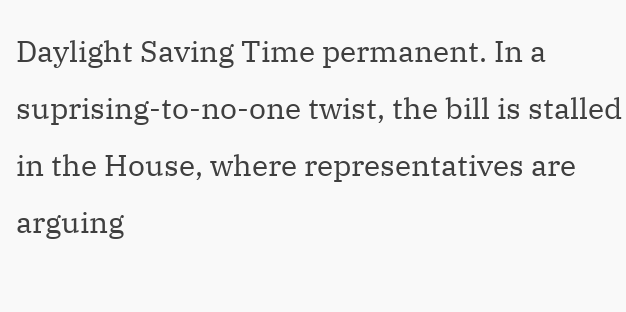Daylight Saving Time permanent. In a suprising-to-no-one twist, the bill is stalled in the House, where representatives are arguing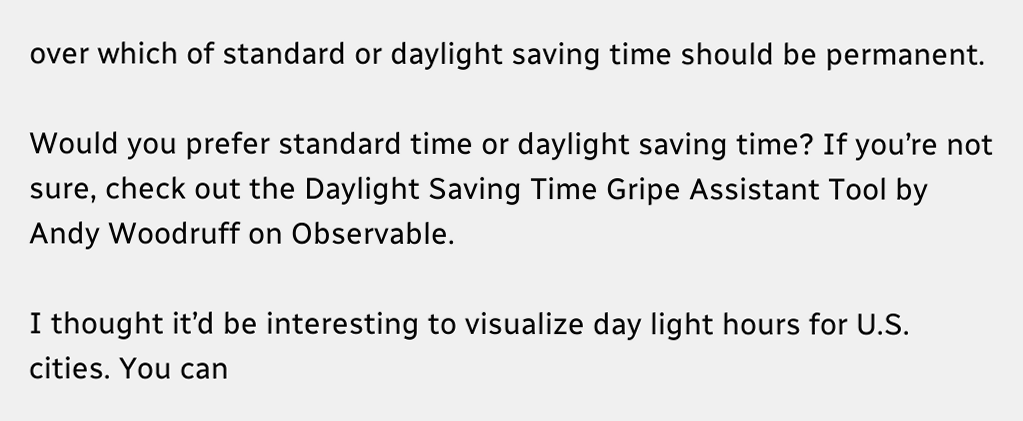over which of standard or daylight saving time should be permanent.

Would you prefer standard time or daylight saving time? If you’re not sure, check out the Daylight Saving Time Gripe Assistant Tool by Andy Woodruff on Observable.

I thought it’d be interesting to visualize day light hours for U.S. cities. You can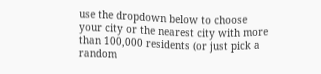use the dropdown below to choose your city or the nearest city with more than 100,000 residents (or just pick a random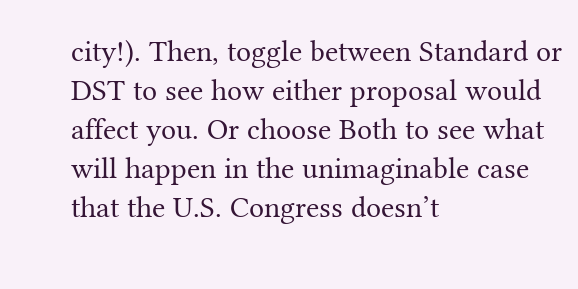city!). Then, toggle between Standard or DST to see how either proposal would affect you. Or choose Both to see what will happen in the unimaginable case that the U.S. Congress doesn’t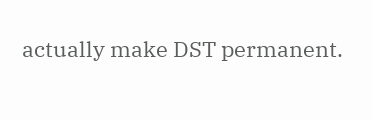actually make DST permanent.